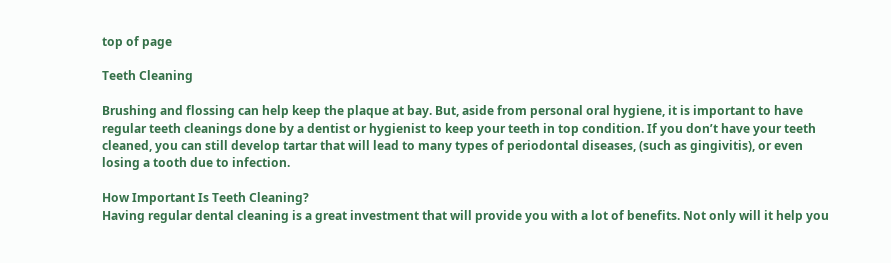top of page

Teeth Cleaning

Brushing and flossing can help keep the plaque at bay. But, aside from personal oral hygiene, it is important to have regular teeth cleanings done by a dentist or hygienist to keep your teeth in top condition. If you don’t have your teeth cleaned, you can still develop tartar that will lead to many types of periodontal diseases, (such as gingivitis), or even losing a tooth due to infection.

How Important Is Teeth Cleaning?
Having regular dental cleaning is a great investment that will provide you with a lot of benefits. Not only will it help you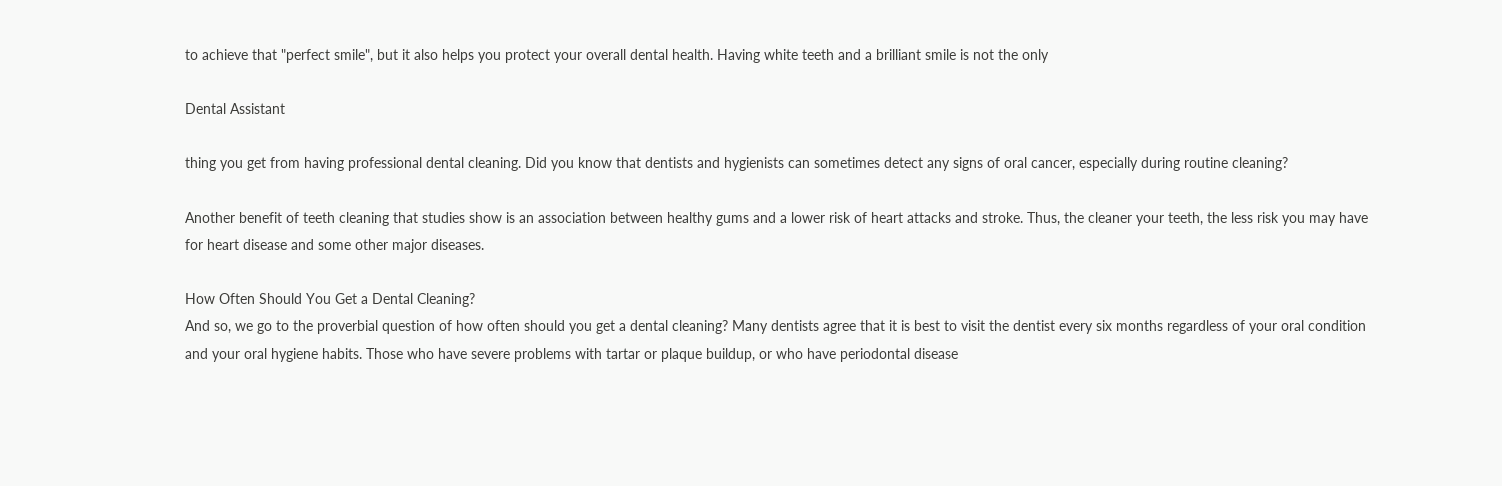to achieve that "perfect smile", but it also helps you protect your overall dental health. Having white teeth and a brilliant smile is not the only

Dental Assistant

thing you get from having professional dental cleaning. Did you know that dentists and hygienists can sometimes detect any signs of oral cancer, especially during routine cleaning?

Another benefit of teeth cleaning that studies show is an association between healthy gums and a lower risk of heart attacks and stroke. Thus, the cleaner your teeth, the less risk you may have for heart disease and some other major diseases.

How Often Should You Get a Dental Cleaning?
And so, we go to the proverbial question of how often should you get a dental cleaning? Many dentists agree that it is best to visit the dentist every six months regardless of your oral condition and your oral hygiene habits. Those who have severe problems with tartar or plaque buildup, or who have periodontal disease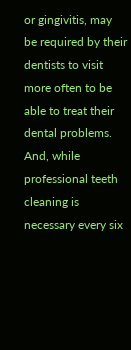or gingivitis, may be required by their dentists to visit more often to be able to treat their dental problems. And, while professional teeth cleaning is necessary every six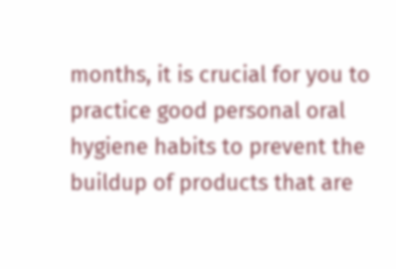months, it is crucial for you to practice good personal oral hygiene habits to prevent the buildup of products that are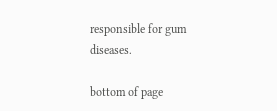responsible for gum diseases.

bottom of page